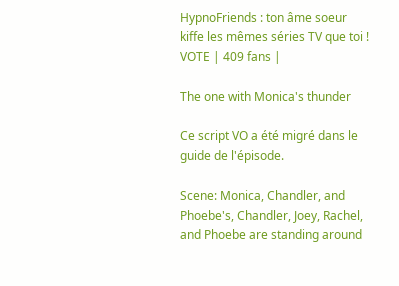HypnoFriends : ton âme soeur kiffe les mêmes séries TV que toi !
VOTE | 409 fans |

The one with Monica's thunder

Ce script VO a été migré dans le guide de l'épisode.

Scene: Monica, Chandler, and Phoebe's, Chandler, Joey, Rachel, and Phoebe are standing around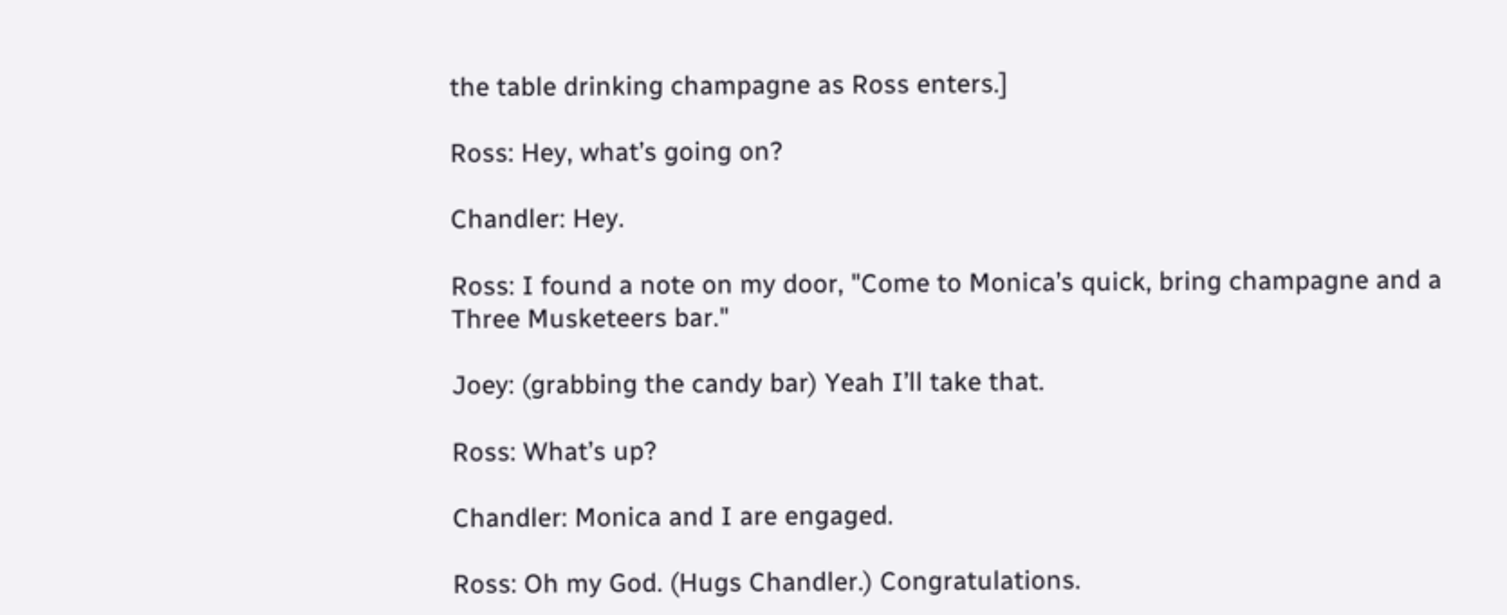the table drinking champagne as Ross enters.]

Ross: Hey, what’s going on?

Chandler: Hey.

Ross: I found a note on my door, "Come to Monica’s quick, bring champagne and a Three Musketeers bar."

Joey: (grabbing the candy bar) Yeah I’ll take that.

Ross: What’s up?

Chandler: Monica and I are engaged.

Ross: Oh my God. (Hugs Chandler.) Congratulations.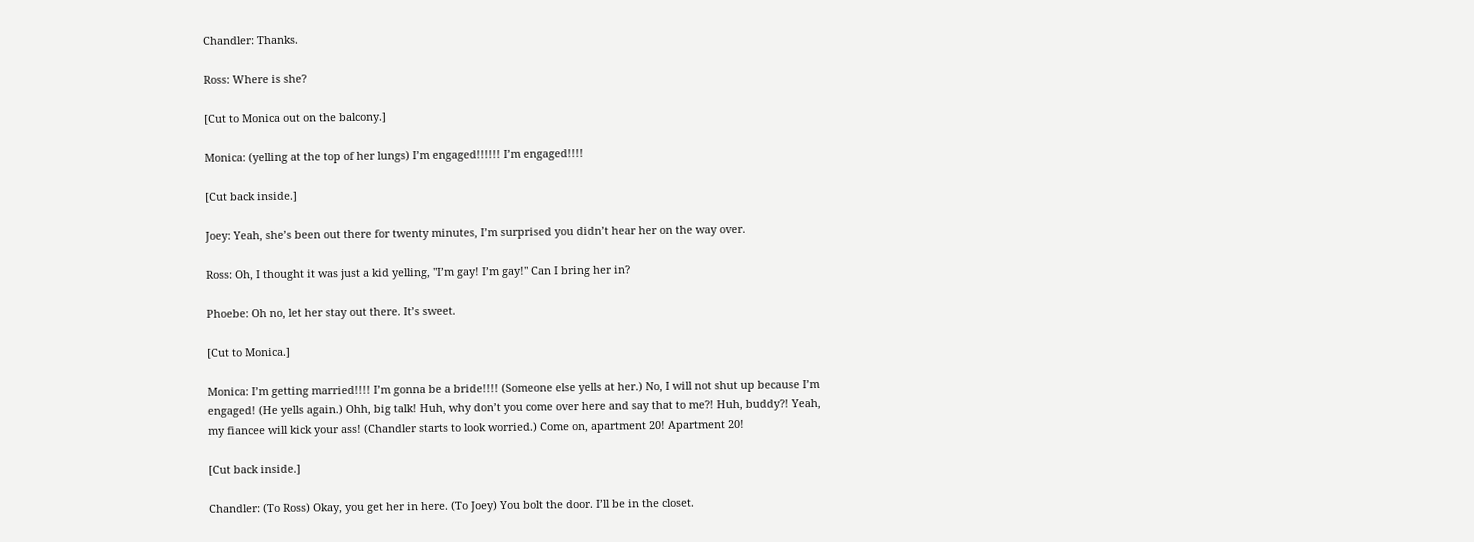Chandler: Thanks.

Ross: Where is she?

[Cut to Monica out on the balcony.]

Monica: (yelling at the top of her lungs) I’m engaged!!!!!! I’m engaged!!!!

[Cut back inside.]

Joey: Yeah, she’s been out there for twenty minutes, I’m surprised you didn’t hear her on the way over.

Ross: Oh, I thought it was just a kid yelling, "I’m gay! I’m gay!" Can I bring her in?

Phoebe: Oh no, let her stay out there. It’s sweet.

[Cut to Monica.]

Monica: I’m getting married!!!! I’m gonna be a bride!!!! (Someone else yells at her.) No, I will not shut up because I’m engaged! (He yells again.) Ohh, big talk! Huh, why don’t you come over here and say that to me?! Huh, buddy?! Yeah, my fiancee will kick your ass! (Chandler starts to look worried.) Come on, apartment 20! Apartment 20!

[Cut back inside.]

Chandler: (To Ross) Okay, you get her in here. (To Joey) You bolt the door. I’ll be in the closet.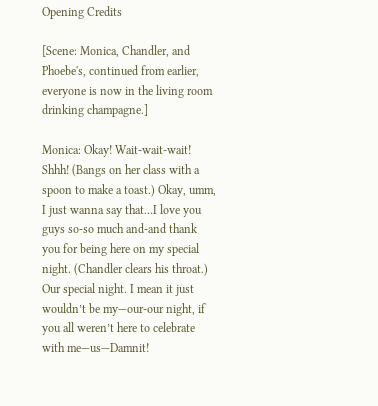Opening Credits

[Scene: Monica, Chandler, and Phoebe's, continued from earlier, everyone is now in the living room drinking champagne.]

Monica: Okay! Wait-wait-wait! Shhh! (Bangs on her class with a spoon to make a toast.) Okay, umm, I just wanna say that…I love you guys so-so much and-and thank you for being here on my special night. (Chandler clears his throat.) Our special night. I mean it just wouldn’t be my—our-our night, if you all weren’t here to celebrate with me—us—Damnit!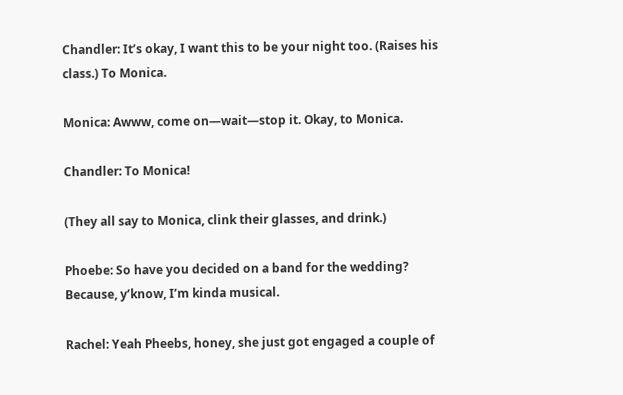Chandler: It’s okay, I want this to be your night too. (Raises his class.) To Monica.

Monica: Awww, come on—wait—stop it. Okay, to Monica.

Chandler: To Monica!

(They all say to Monica, clink their glasses, and drink.)

Phoebe: So have you decided on a band for the wedding? Because, y’know, I’m kinda musical.

Rachel: Yeah Pheebs, honey, she just got engaged a couple of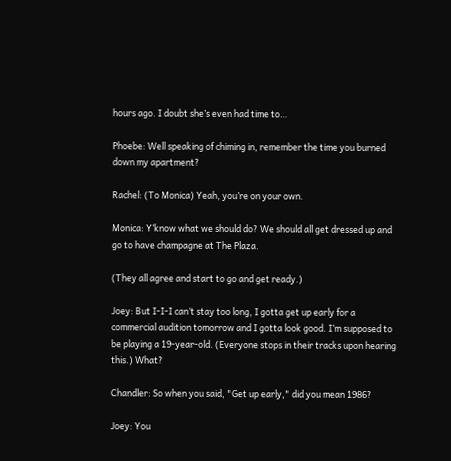hours ago. I doubt she’s even had time to…

Phoebe: Well speaking of chiming in, remember the time you burned down my apartment?

Rachel: (To Monica) Yeah, you’re on your own.

Monica: Y’know what we should do? We should all get dressed up and go to have champagne at The Plaza.

(They all agree and start to go and get ready.)

Joey: But I-I-I can’t stay too long, I gotta get up early for a commercial audition tomorrow and I gotta look good. I’m supposed to be playing a 19-year-old. (Everyone stops in their tracks upon hearing this.) What?

Chandler: So when you said, "Get up early," did you mean 1986?

Joey: You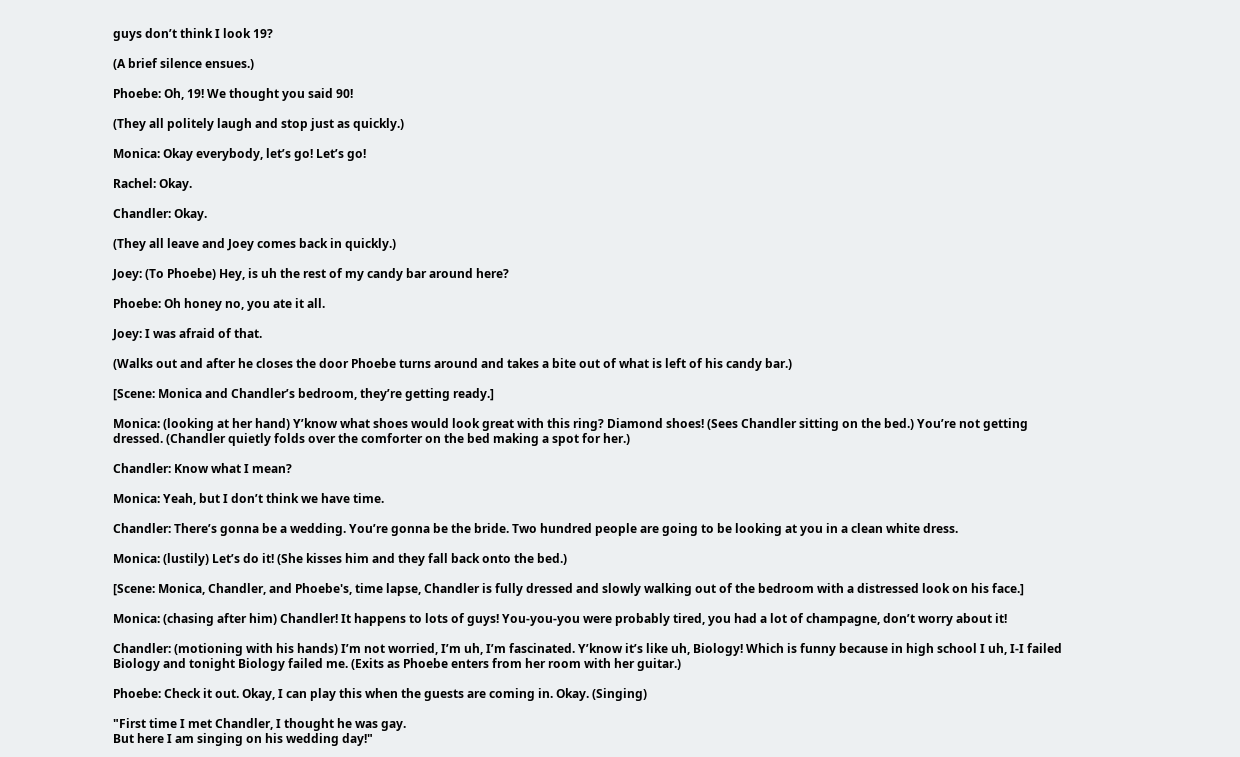guys don’t think I look 19?

(A brief silence ensues.)

Phoebe: Oh, 19! We thought you said 90!

(They all politely laugh and stop just as quickly.)

Monica: Okay everybody, let’s go! Let’s go!

Rachel: Okay.

Chandler: Okay.

(They all leave and Joey comes back in quickly.)

Joey: (To Phoebe) Hey, is uh the rest of my candy bar around here?

Phoebe: Oh honey no, you ate it all.

Joey: I was afraid of that.

(Walks out and after he closes the door Phoebe turns around and takes a bite out of what is left of his candy bar.)

[Scene: Monica and Chandler’s bedroom, they’re getting ready.]

Monica: (looking at her hand) Y’know what shoes would look great with this ring? Diamond shoes! (Sees Chandler sitting on the bed.) You’re not getting dressed. (Chandler quietly folds over the comforter on the bed making a spot for her.)

Chandler: Know what I mean?

Monica: Yeah, but I don’t think we have time.

Chandler: There’s gonna be a wedding. You’re gonna be the bride. Two hundred people are going to be looking at you in a clean white dress.

Monica: (lustily) Let’s do it! (She kisses him and they fall back onto the bed.)

[Scene: Monica, Chandler, and Phoebe's, time lapse, Chandler is fully dressed and slowly walking out of the bedroom with a distressed look on his face.]

Monica: (chasing after him) Chandler! It happens to lots of guys! You-you-you were probably tired, you had a lot of champagne, don’t worry about it!

Chandler: (motioning with his hands) I’m not worried, I’m uh, I’m fascinated. Y’know it’s like uh, Biology! Which is funny because in high school I uh, I-I failed Biology and tonight Biology failed me. (Exits as Phoebe enters from her room with her guitar.)

Phoebe: Check it out. Okay, I can play this when the guests are coming in. Okay. (Singing)

"First time I met Chandler, I thought he was gay.
But here I am singing on his wedding day!"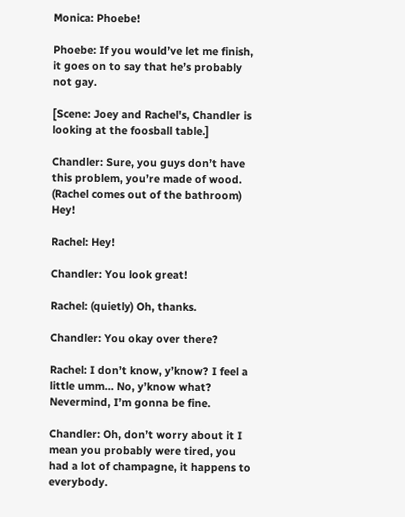Monica: Phoebe!

Phoebe: If you would’ve let me finish, it goes on to say that he’s probably not gay.

[Scene: Joey and Rachel's, Chandler is looking at the foosball table.]

Chandler: Sure, you guys don’t have this problem, you’re made of wood. (Rachel comes out of the bathroom) Hey!

Rachel: Hey!

Chandler: You look great!

Rachel: (quietly) Oh, thanks.

Chandler: You okay over there?

Rachel: I don’t know, y’know? I feel a little umm… No, y’know what? Nevermind, I’m gonna be fine.

Chandler: Oh, don’t worry about it I mean you probably were tired, you had a lot of champagne, it happens to everybody.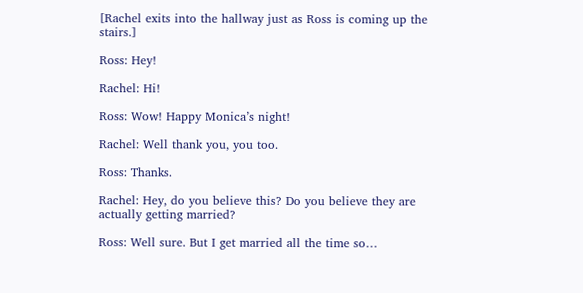[Rachel exits into the hallway just as Ross is coming up the stairs.]

Ross: Hey!

Rachel: Hi!

Ross: Wow! Happy Monica’s night!

Rachel: Well thank you, you too.

Ross: Thanks.

Rachel: Hey, do you believe this? Do you believe they are actually getting married?

Ross: Well sure. But I get married all the time so…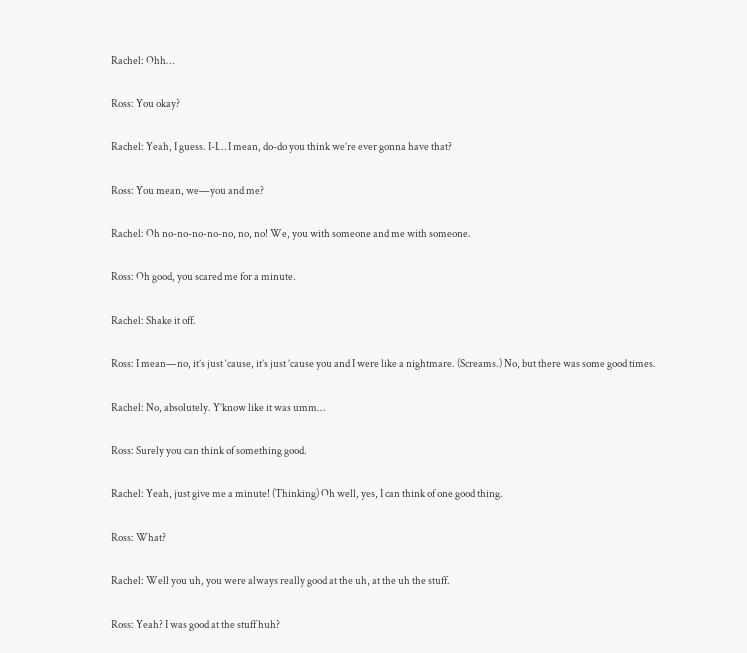Rachel: Ohh…

Ross: You okay?

Rachel: Yeah, I guess. I-I… I mean, do-do you think we’re ever gonna have that?

Ross: You mean, we—you and me?

Rachel: Oh no-no-no-no-no, no, no! We, you with someone and me with someone.

Ross: Oh good, you scared me for a minute.

Rachel: Shake it off.

Ross: I mean—no, it’s just ‘cause, it’s just ’cause you and I were like a nightmare. (Screams.) No, but there was some good times.

Rachel: No, absolutely. Y’know like it was umm…

Ross: Surely you can think of something good.

Rachel: Yeah, just give me a minute! (Thinking) Oh well, yes, I can think of one good thing.

Ross: What?

Rachel: Well you uh, you were always really good at the uh, at the uh the stuff.

Ross: Yeah? I was good at the stuff huh?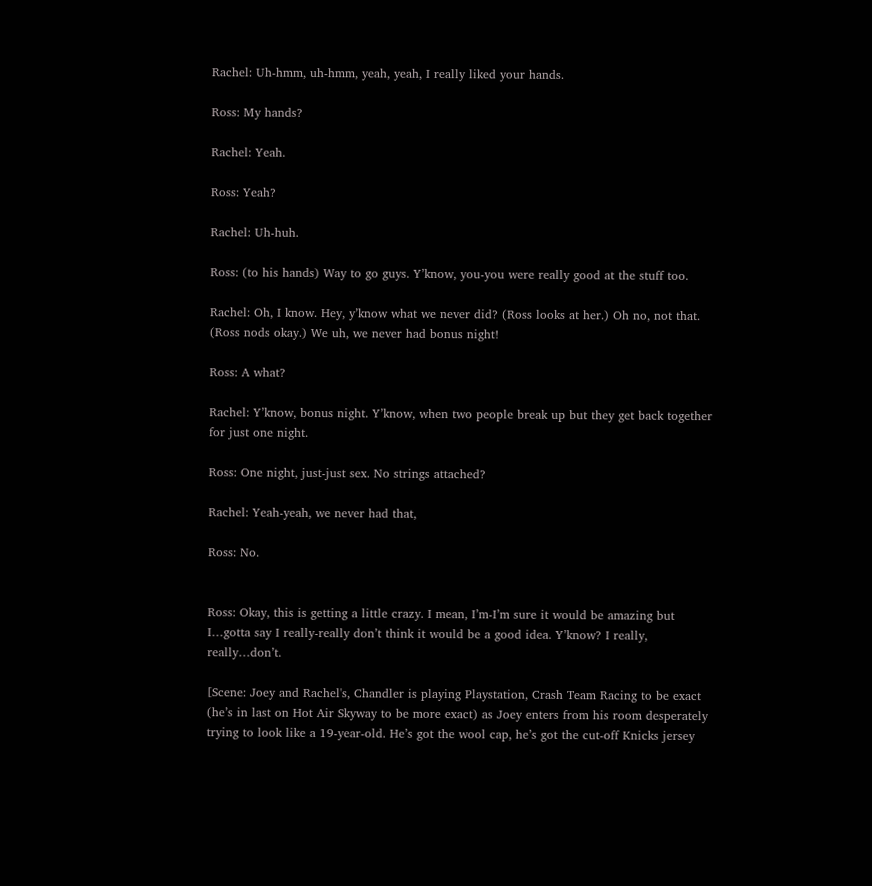Rachel: Uh-hmm, uh-hmm, yeah, yeah, I really liked your hands.

Ross: My hands?

Rachel: Yeah.

Ross: Yeah?

Rachel: Uh-huh.

Ross: (to his hands) Way to go guys. Y’know, you-you were really good at the stuff too.

Rachel: Oh, I know. Hey, y’know what we never did? (Ross looks at her.) Oh no, not that. (Ross nods okay.) We uh, we never had bonus night!

Ross: A what?

Rachel: Y’know, bonus night. Y’know, when two people break up but they get back together for just one night.

Ross: One night, just-just sex. No strings attached?

Rachel: Yeah-yeah, we never had that,

Ross: No.


Ross: Okay, this is getting a little crazy. I mean, I’m-I’m sure it would be amazing but I…gotta say I really-really don’t think it would be a good idea. Y’know? I really, really…don’t.

[Scene: Joey and Rachel's, Chandler is playing Playstation, Crash Team Racing to be exact (he’s in last on Hot Air Skyway to be more exact) as Joey enters from his room desperately trying to look like a 19-year-old. He’s got the wool cap, he’s got the cut-off Knicks jersey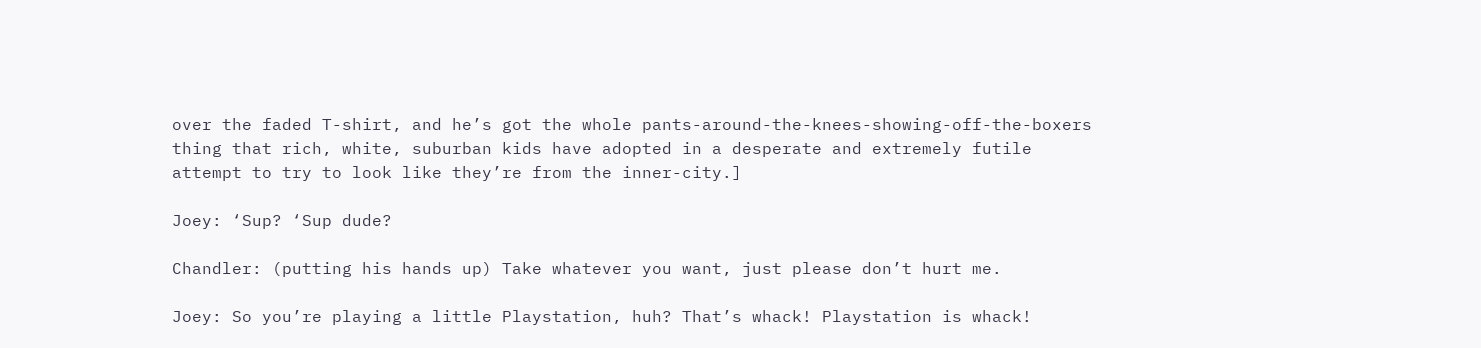over the faded T-shirt, and he’s got the whole pants-around-the-knees-showing-off-the-boxers thing that rich, white, suburban kids have adopted in a desperate and extremely futile attempt to try to look like they’re from the inner-city.]

Joey: ‘Sup? ‘Sup dude?

Chandler: (putting his hands up) Take whatever you want, just please don’t hurt me.

Joey: So you’re playing a little Playstation, huh? That’s whack! Playstation is whack!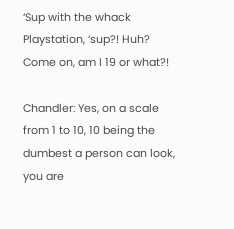‘Sup with the whack Playstation, ‘sup?! Huh? Come on, am I 19 or what?!

Chandler: Yes, on a scale from 1 to 10, 10 being the dumbest a person can look, you are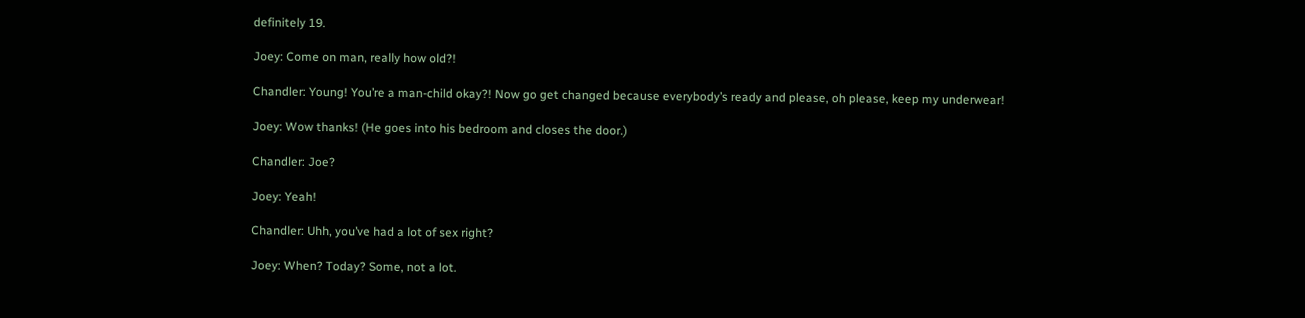definitely 19.

Joey: Come on man, really how old?!

Chandler: Young! You’re a man-child okay?! Now go get changed because everybody’s ready and please, oh please, keep my underwear!

Joey: Wow thanks! (He goes into his bedroom and closes the door.)

Chandler: Joe?

Joey: Yeah!

Chandler: Uhh, you’ve had a lot of sex right?

Joey: When? Today? Some, not a lot.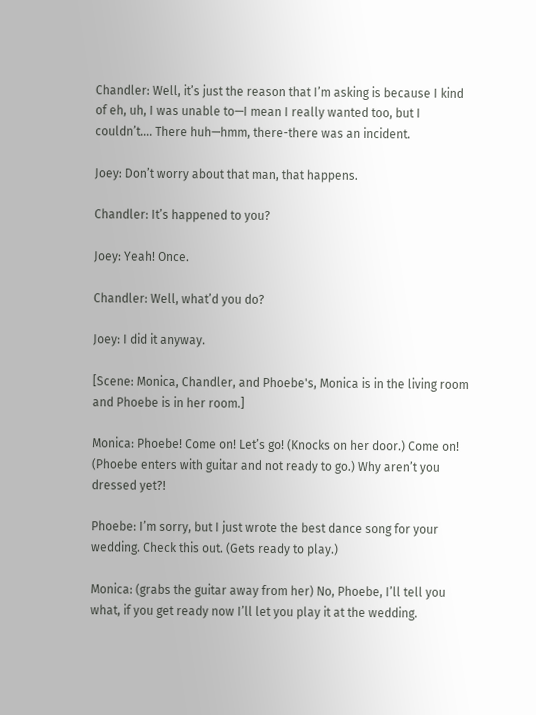Chandler: Well, it’s just the reason that I’m asking is because I kind of eh, uh, I was unable to—I mean I really wanted too, but I couldn’t…. There huh—hmm, there-there was an incident.

Joey: Don’t worry about that man, that happens.

Chandler: It’s happened to you?

Joey: Yeah! Once.

Chandler: Well, what’d you do?

Joey: I did it anyway.

[Scene: Monica, Chandler, and Phoebe's, Monica is in the living room and Phoebe is in her room.]

Monica: Phoebe! Come on! Let’s go! (Knocks on her door.) Come on! (Phoebe enters with guitar and not ready to go.) Why aren’t you dressed yet?!

Phoebe: I’m sorry, but I just wrote the best dance song for your wedding. Check this out. (Gets ready to play.)

Monica: (grabs the guitar away from her) No, Phoebe, I’ll tell you what, if you get ready now I’ll let you play it at the wedding.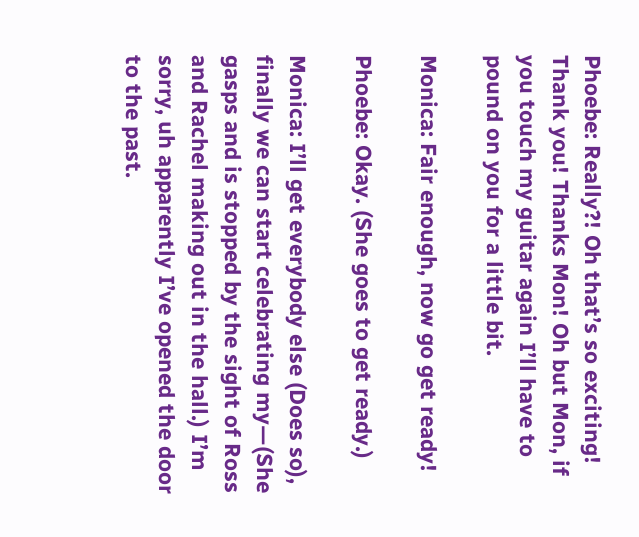Phoebe: Really?! Oh that’s so exciting! Thank you! Thanks Mon! Oh but Mon, if you touch my guitar again I’ll have to pound on you for a little bit.

Monica: Fair enough, now go get ready!

Phoebe: Okay. (She goes to get ready.)

Monica: I’ll get everybody else (Does so), finally we can start celebrating my—(She gasps and is stopped by the sight of Ross and Rachel making out in the hall.) I’m sorry, uh apparently I’ve opened the door to the past.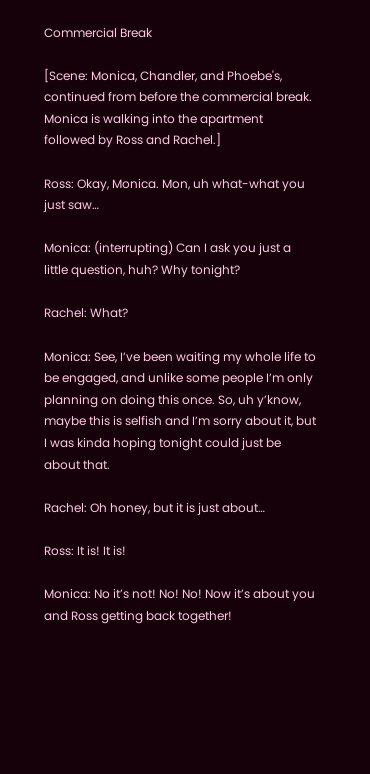Commercial Break

[Scene: Monica, Chandler, and Phoebe's, continued from before the commercial break. Monica is walking into the apartment followed by Ross and Rachel.]

Ross: Okay, Monica. Mon, uh what-what you just saw…

Monica: (interrupting) Can I ask you just a little question, huh? Why tonight?

Rachel: What?

Monica: See, I’ve been waiting my whole life to be engaged, and unlike some people I’m only planning on doing this once. So, uh y’know, maybe this is selfish and I’m sorry about it, but I was kinda hoping tonight could just be about that.

Rachel: Oh honey, but it is just about…

Ross: It is! It is!

Monica: No it’s not! No! No! Now it’s about you and Ross getting back together!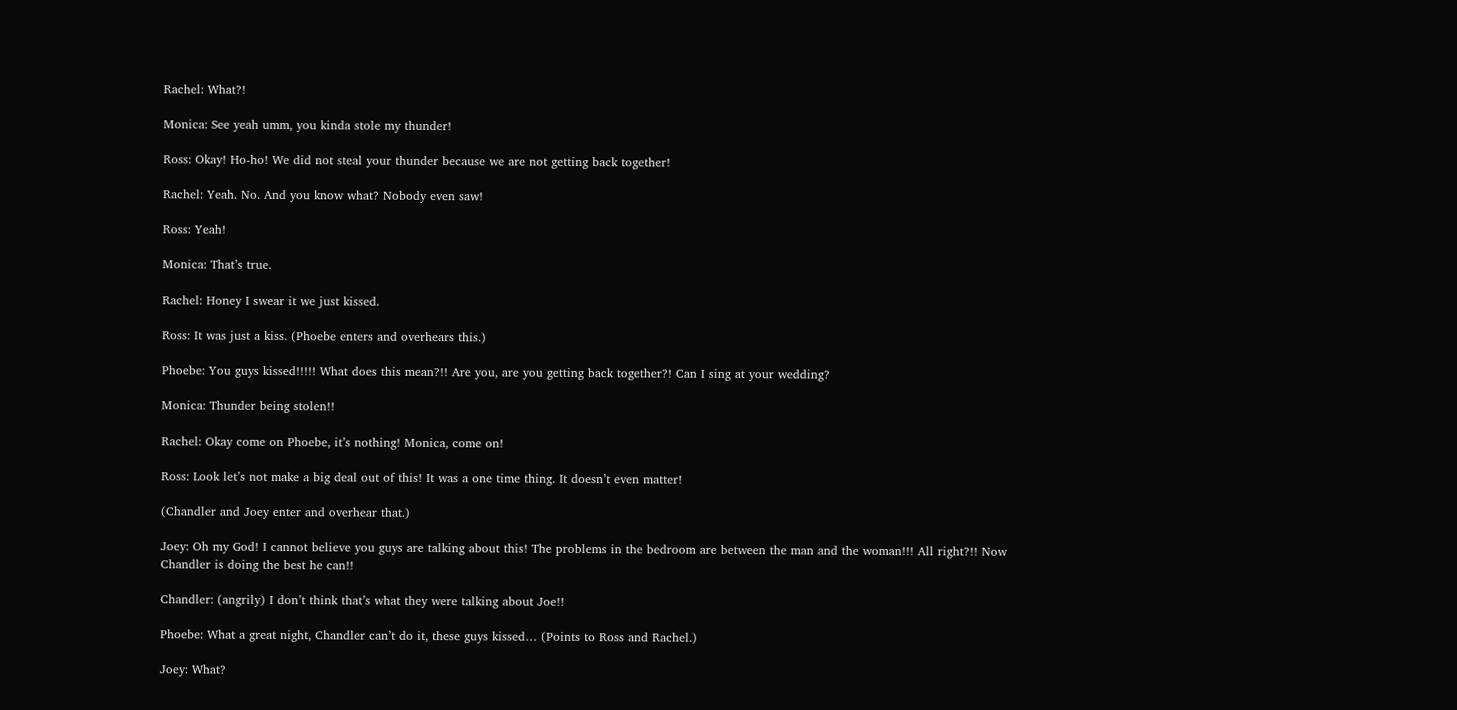Rachel: What?!

Monica: See yeah umm, you kinda stole my thunder!

Ross: Okay! Ho-ho! We did not steal your thunder because we are not getting back together!

Rachel: Yeah. No. And you know what? Nobody even saw!

Ross: Yeah!

Monica: That’s true.

Rachel: Honey I swear it we just kissed.

Ross: It was just a kiss. (Phoebe enters and overhears this.)

Phoebe: You guys kissed!!!!! What does this mean?!! Are you, are you getting back together?! Can I sing at your wedding?

Monica: Thunder being stolen!!

Rachel: Okay come on Phoebe, it’s nothing! Monica, come on!

Ross: Look let’s not make a big deal out of this! It was a one time thing. It doesn’t even matter!

(Chandler and Joey enter and overhear that.)

Joey: Oh my God! I cannot believe you guys are talking about this! The problems in the bedroom are between the man and the woman!!! All right?!! Now Chandler is doing the best he can!!

Chandler: (angrily) I don’t think that’s what they were talking about Joe!!

Phoebe: What a great night, Chandler can’t do it, these guys kissed… (Points to Ross and Rachel.)

Joey: What?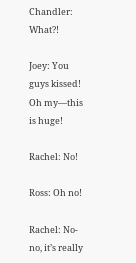Chandler: What?!

Joey: You guys kissed! Oh my—this is huge!

Rachel: No!

Ross: Oh no!

Rachel: No-no, it’s really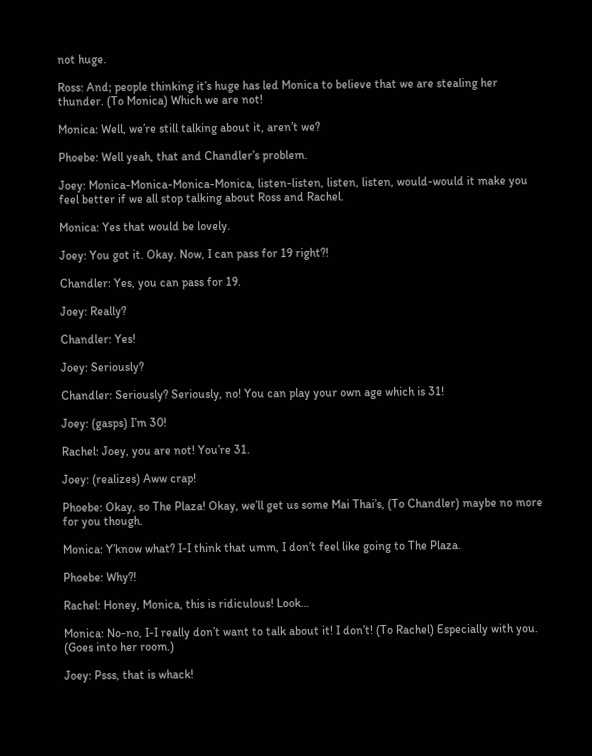not huge.

Ross: And; people thinking it’s huge has led Monica to believe that we are stealing her thunder. (To Monica) Which we are not!

Monica: Well, we’re still talking about it, aren’t we?

Phoebe: Well yeah, that and Chandler’s problem.

Joey: Monica-Monica-Monica-Monica, listen-listen, listen, listen, would-would it make you feel better if we all stop talking about Ross and Rachel.

Monica: Yes that would be lovely.

Joey: You got it. Okay. Now, I can pass for 19 right?!

Chandler: Yes, you can pass for 19.

Joey: Really?

Chandler: Yes!

Joey: Seriously?

Chandler: Seriously? Seriously, no! You can play your own age which is 31!

Joey: (gasps) I’m 30!

Rachel: Joey, you are not! You’re 31.

Joey: (realizes) Aww crap!

Phoebe: Okay, so The Plaza! Okay, we’ll get us some Mai Thai’s, (To Chandler) maybe no more for you though.

Monica: Y’know what? I-I think that umm, I don’t feel like going to The Plaza.

Phoebe: Why?!

Rachel: Honey, Monica, this is ridiculous! Look…

Monica: No-no, I-I really don’t want to talk about it! I don’t! (To Rachel) Especially with you. (Goes into her room.)

Joey: Psss, that is whack!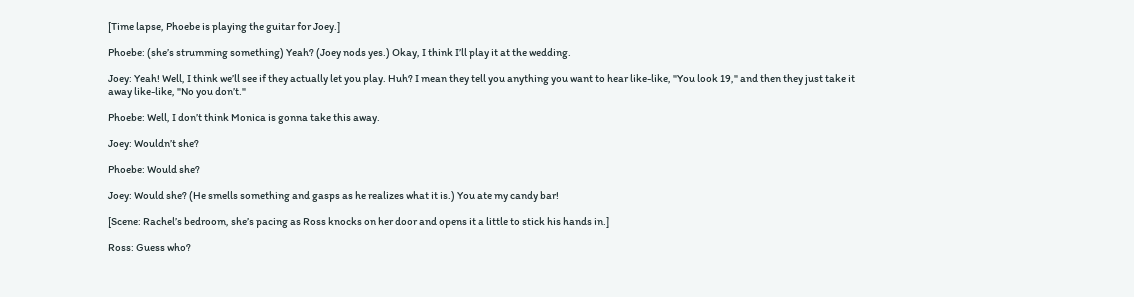[Time lapse, Phoebe is playing the guitar for Joey.]

Phoebe: (she’s strumming something) Yeah? (Joey nods yes.) Okay, I think I’ll play it at the wedding.

Joey: Yeah! Well, I think we’ll see if they actually let you play. Huh? I mean they tell you anything you want to hear like-like, "You look 19," and then they just take it away like-like, "No you don’t."

Phoebe: Well, I don’t think Monica is gonna take this away.

Joey: Wouldn’t she?

Phoebe: Would she?

Joey: Would she? (He smells something and gasps as he realizes what it is.) You ate my candy bar!

[Scene: Rachel’s bedroom, she’s pacing as Ross knocks on her door and opens it a little to stick his hands in.]

Ross: Guess who?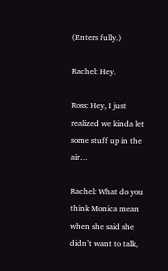(Enters fully.)

Rachel: Hey.

Ross: Hey, I just realized we kinda let some stuff up in the air…

Rachel: What do you think Monica mean when she said she didn’t want to talk,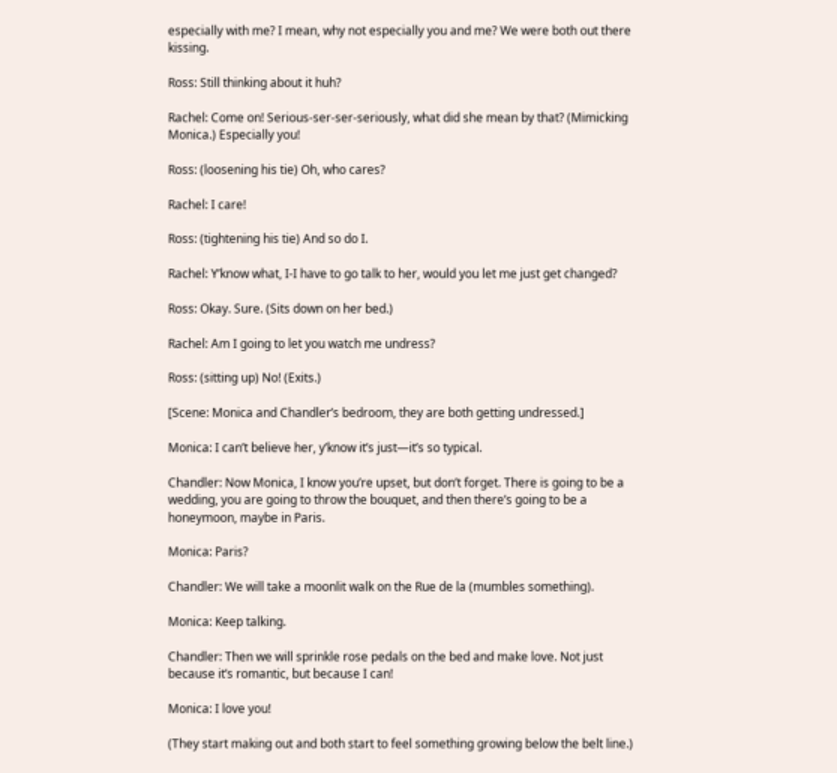especially with me? I mean, why not especially you and me? We were both out there kissing.

Ross: Still thinking about it huh?

Rachel: Come on! Serious-ser-ser-seriously, what did she mean by that? (Mimicking Monica.) Especially you!

Ross: (loosening his tie) Oh, who cares?

Rachel: I care!

Ross: (tightening his tie) And so do I.

Rachel: Y’know what, I-I have to go talk to her, would you let me just get changed?

Ross: Okay. Sure. (Sits down on her bed.)

Rachel: Am I going to let you watch me undress?

Ross: (sitting up) No! (Exits.)

[Scene: Monica and Chandler’s bedroom, they are both getting undressed.]

Monica: I can’t believe her, y’know it’s just—it’s so typical.

Chandler: Now Monica, I know you’re upset, but don’t forget. There is going to be a wedding, you are going to throw the bouquet, and then there’s going to be a honeymoon, maybe in Paris.

Monica: Paris?

Chandler: We will take a moonlit walk on the Rue de la (mumbles something).

Monica: Keep talking.

Chandler: Then we will sprinkle rose pedals on the bed and make love. Not just because it’s romantic, but because I can!

Monica: I love you!

(They start making out and both start to feel something growing below the belt line.)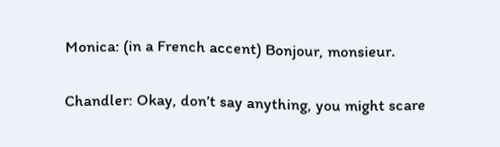Monica: (in a French accent) Bonjour, monsieur.

Chandler: Okay, don’t say anything, you might scare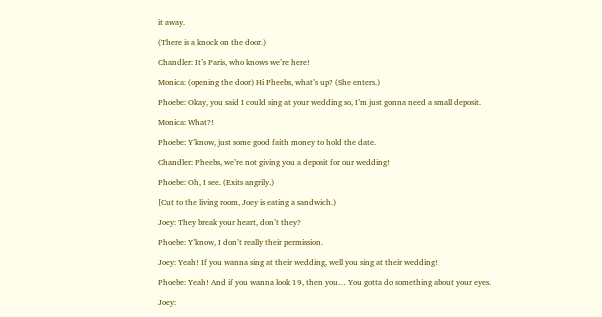it away.

(There is a knock on the door.)

Chandler: It’s Paris, who knows we’re here!

Monica: (opening the door) Hi Pheebs, what’s up? (She enters.)

Phoebe: Okay, you said I could sing at your wedding so, I’m just gonna need a small deposit.

Monica: What?!

Phoebe: Y’know, just some good faith money to hold the date.

Chandler: Pheebs, we’re not giving you a deposit for our wedding!

Phoebe: Oh, I see. (Exits angrily.)

[Cut to the living room, Joey is eating a sandwich.)

Joey: They break your heart, don’t they?

Phoebe: Y’know, I don’t really their permission.

Joey: Yeah! If you wanna sing at their wedding, well you sing at their wedding!

Phoebe: Yeah! And if you wanna look 19, then you… You gotta do something about your eyes.

Joey: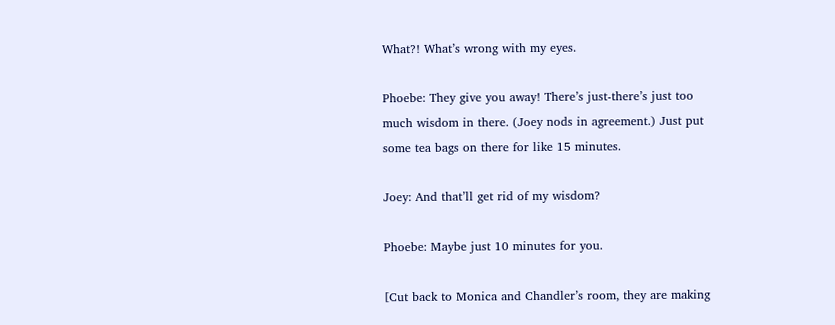What?! What’s wrong with my eyes.

Phoebe: They give you away! There’s just-there’s just too much wisdom in there. (Joey nods in agreement.) Just put some tea bags on there for like 15 minutes.

Joey: And that’ll get rid of my wisdom?

Phoebe: Maybe just 10 minutes for you.

[Cut back to Monica and Chandler’s room, they are making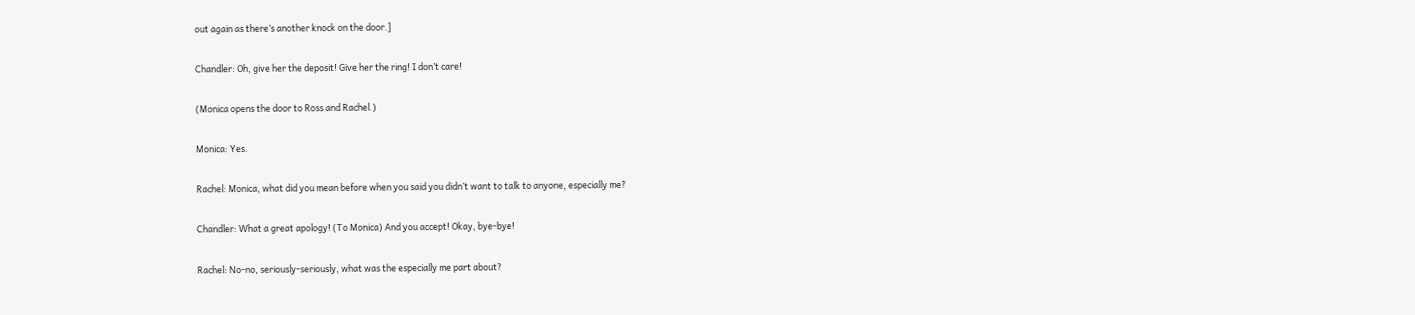out again as there’s another knock on the door.]

Chandler: Oh, give her the deposit! Give her the ring! I don’t care!

(Monica opens the door to Ross and Rachel.)

Monica: Yes.

Rachel: Monica, what did you mean before when you said you didn’t want to talk to anyone, especially me?

Chandler: What a great apology! (To Monica) And you accept! Okay, bye-bye!

Rachel: No-no, seriously-seriously, what was the especially me part about?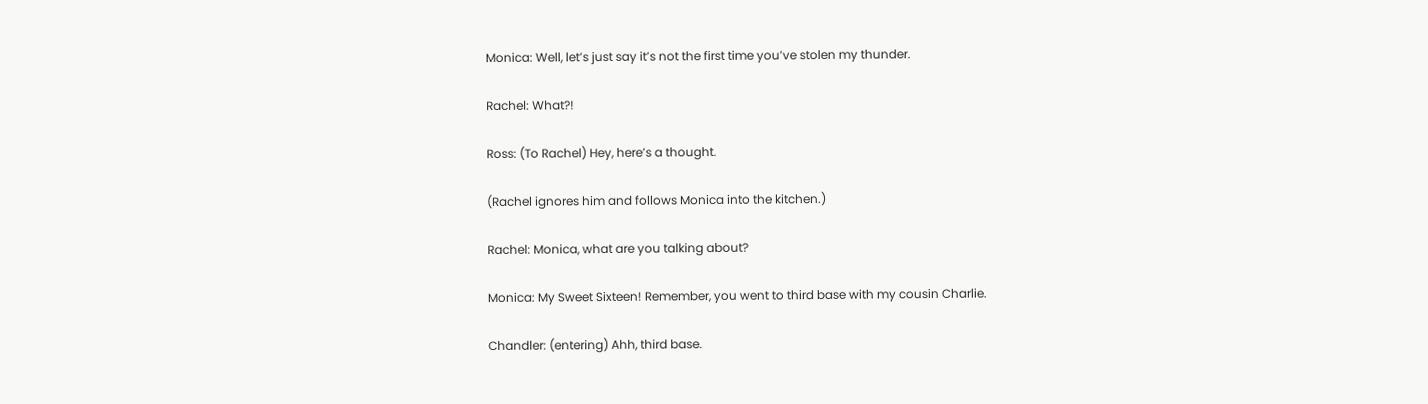Monica: Well, let’s just say it’s not the first time you’ve stolen my thunder.

Rachel: What?!

Ross: (To Rachel) Hey, here’s a thought.

(Rachel ignores him and follows Monica into the kitchen.)

Rachel: Monica, what are you talking about?

Monica: My Sweet Sixteen! Remember, you went to third base with my cousin Charlie.

Chandler: (entering) Ahh, third base.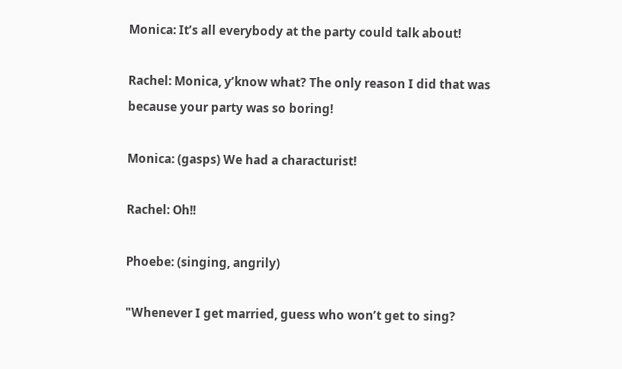Monica: It’s all everybody at the party could talk about!

Rachel: Monica, y’know what? The only reason I did that was because your party was so boring!

Monica: (gasps) We had a characturist!

Rachel: Oh!!

Phoebe: (singing, angrily)

"Whenever I get married, guess who won’t get to sing?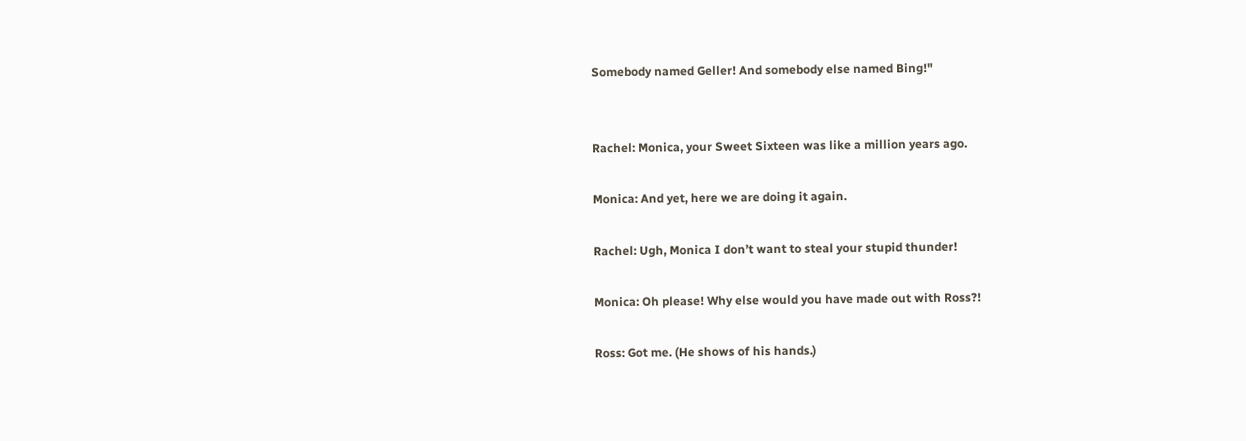Somebody named Geller! And somebody else named Bing!"


Rachel: Monica, your Sweet Sixteen was like a million years ago.

Monica: And yet, here we are doing it again.

Rachel: Ugh, Monica I don’t want to steal your stupid thunder!

Monica: Oh please! Why else would you have made out with Ross?!

Ross: Got me. (He shows of his hands.)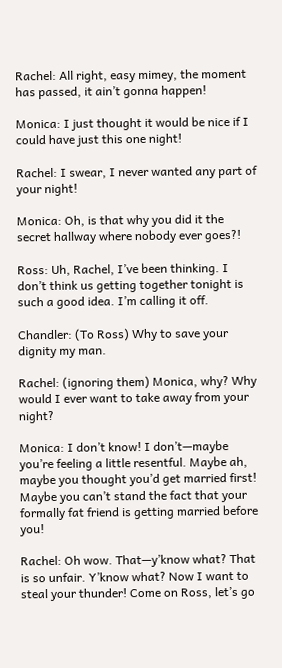Rachel: All right, easy mimey, the moment has passed, it ain’t gonna happen!

Monica: I just thought it would be nice if I could have just this one night!

Rachel: I swear, I never wanted any part of your night!

Monica: Oh, is that why you did it the secret hallway where nobody ever goes?!

Ross: Uh, Rachel, I’ve been thinking. I don’t think us getting together tonight is such a good idea. I’m calling it off.

Chandler: (To Ross) Why to save your dignity my man.

Rachel: (ignoring them) Monica, why? Why would I ever want to take away from your night?

Monica: I don’t know! I don’t—maybe you’re feeling a little resentful. Maybe ah, maybe you thought you’d get married first! Maybe you can’t stand the fact that your formally fat friend is getting married before you!

Rachel: Oh wow. That—y’know what? That is so unfair. Y’know what? Now I want to steal your thunder! Come on Ross, let’s go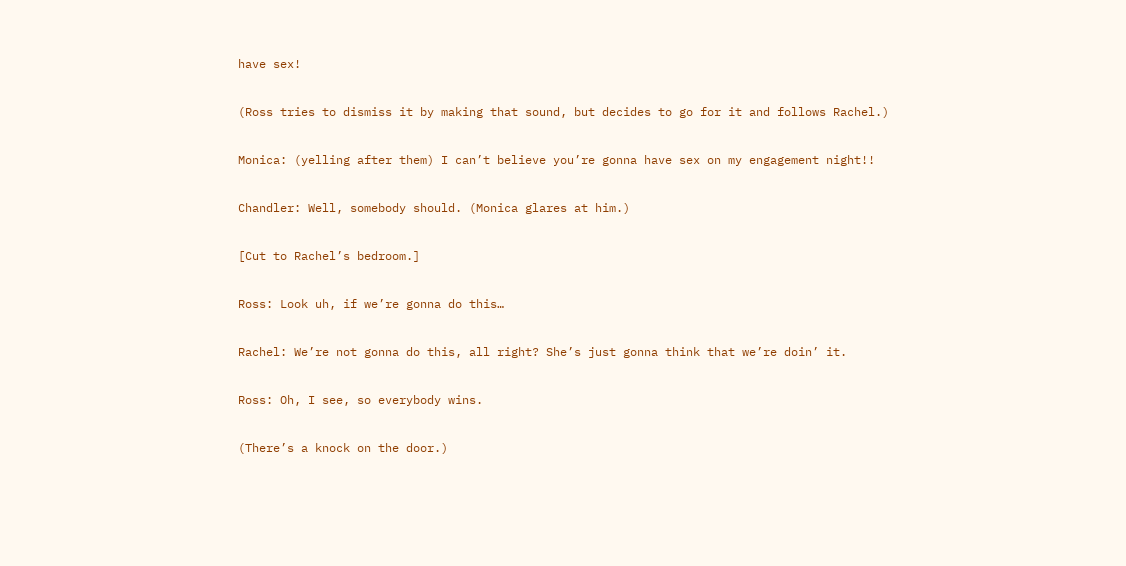have sex!

(Ross tries to dismiss it by making that sound, but decides to go for it and follows Rachel.)

Monica: (yelling after them) I can’t believe you’re gonna have sex on my engagement night!!

Chandler: Well, somebody should. (Monica glares at him.)

[Cut to Rachel’s bedroom.]

Ross: Look uh, if we’re gonna do this…

Rachel: We’re not gonna do this, all right? She’s just gonna think that we’re doin’ it.

Ross: Oh, I see, so everybody wins.

(There’s a knock on the door.)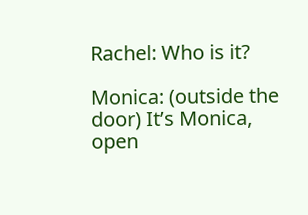Rachel: Who is it?

Monica: (outside the door) It’s Monica, open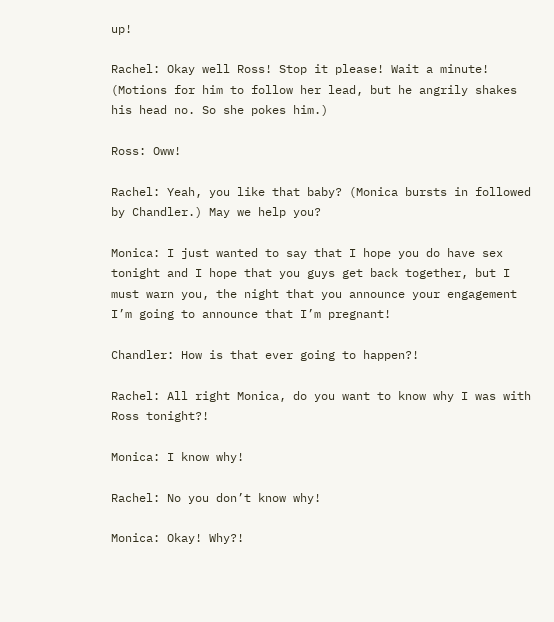up!

Rachel: Okay well Ross! Stop it please! Wait a minute! (Motions for him to follow her lead, but he angrily shakes his head no. So she pokes him.)

Ross: Oww!

Rachel: Yeah, you like that baby? (Monica bursts in followed by Chandler.) May we help you?

Monica: I just wanted to say that I hope you do have sex tonight and I hope that you guys get back together, but I must warn you, the night that you announce your engagement I’m going to announce that I’m pregnant!

Chandler: How is that ever going to happen?!

Rachel: All right Monica, do you want to know why I was with Ross tonight?!

Monica: I know why!

Rachel: No you don’t know why!

Monica: Okay! Why?!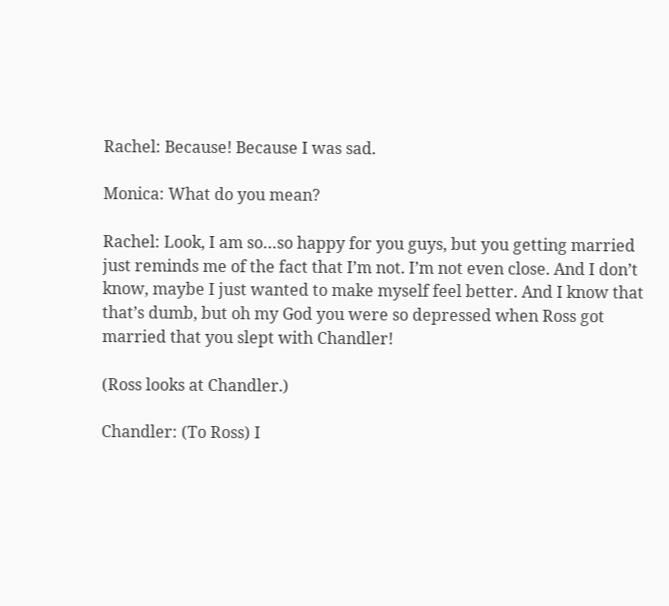Rachel: Because! Because I was sad.

Monica: What do you mean?

Rachel: Look, I am so…so happy for you guys, but you getting married just reminds me of the fact that I’m not. I’m not even close. And I don’t know, maybe I just wanted to make myself feel better. And I know that that’s dumb, but oh my God you were so depressed when Ross got married that you slept with Chandler!

(Ross looks at Chandler.)

Chandler: (To Ross) I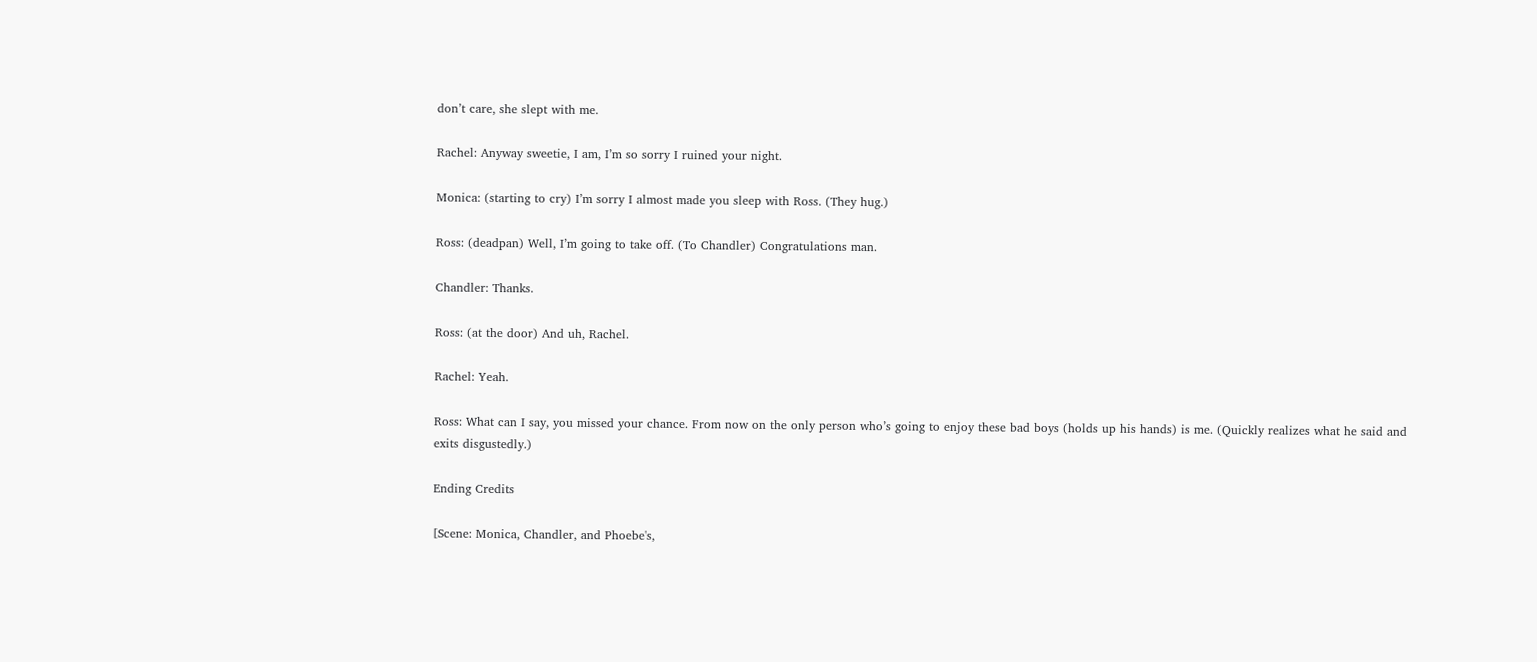don’t care, she slept with me.

Rachel: Anyway sweetie, I am, I’m so sorry I ruined your night.

Monica: (starting to cry) I’m sorry I almost made you sleep with Ross. (They hug.)

Ross: (deadpan) Well, I’m going to take off. (To Chandler) Congratulations man.

Chandler: Thanks.

Ross: (at the door) And uh, Rachel.

Rachel: Yeah.

Ross: What can I say, you missed your chance. From now on the only person who’s going to enjoy these bad boys (holds up his hands) is me. (Quickly realizes what he said and exits disgustedly.)

Ending Credits

[Scene: Monica, Chandler, and Phoebe's,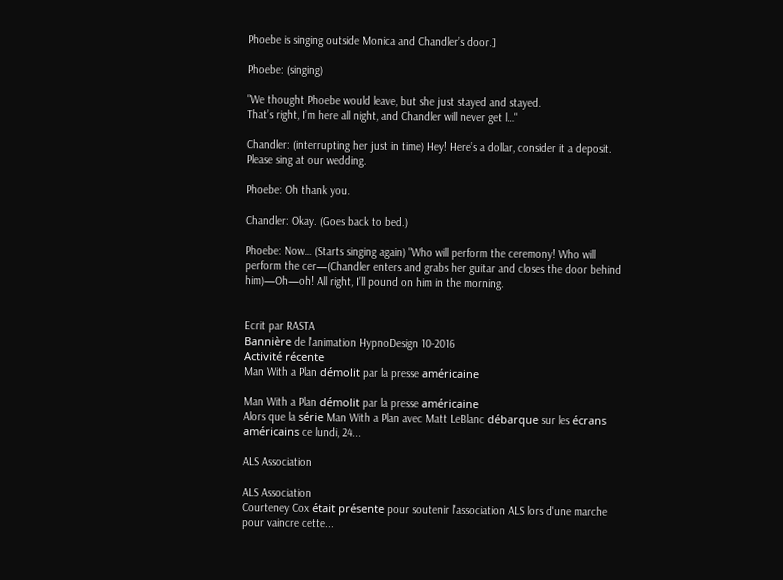Phoebe is singing outside Monica and Chandler’s door.]

Phoebe: (singing)

"We thought Phoebe would leave, but she just stayed and stayed.
That’s right, I’m here all night, and Chandler will never get l…"

Chandler: (interrupting her just in time) Hey! Here’s a dollar, consider it a deposit. Please sing at our wedding.

Phoebe: Oh thank you.

Chandler: Okay. (Goes back to bed.)

Phoebe: Now… (Starts singing again) "Who will perform the ceremony! Who will perform the cer—(Chandler enters and grabs her guitar and closes the door behind him)—Oh—oh! All right, I’ll pound on him in the morning.


Ecrit par RASTA
Bannière de l'animation HypnoDesign 10-2016
Activité récente
Man With a Plan démolit par la presse américaine

Man With a Plan démolit par la presse américaine
Alors que la série Man With a Plan avec Matt LeBlanc débarque sur les écrans américains ce lundi, 24...

ALS Association

ALS Association
Courteney Cox était présente pour soutenir l'association ALS lors d'une marche pour vaincre cette...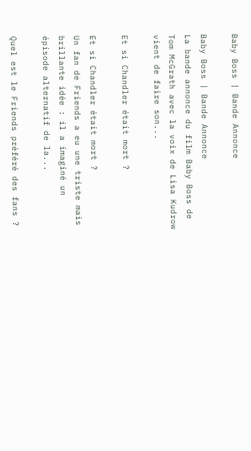Baby Boss | Bande Annonce

Baby Boss | Bande Annonce
La bande annonce du film Baby Boss de Tom McGrath avec la voix de Lisa Kudrow vient de faire son...

Et si Chandler était mort ?

Et si Chandler était mort ?
Un fan de Friends a eu une triste mais brillante idée : il a imaginé un épisode alternatif de la...

Quel est le Friends préféré des fans ?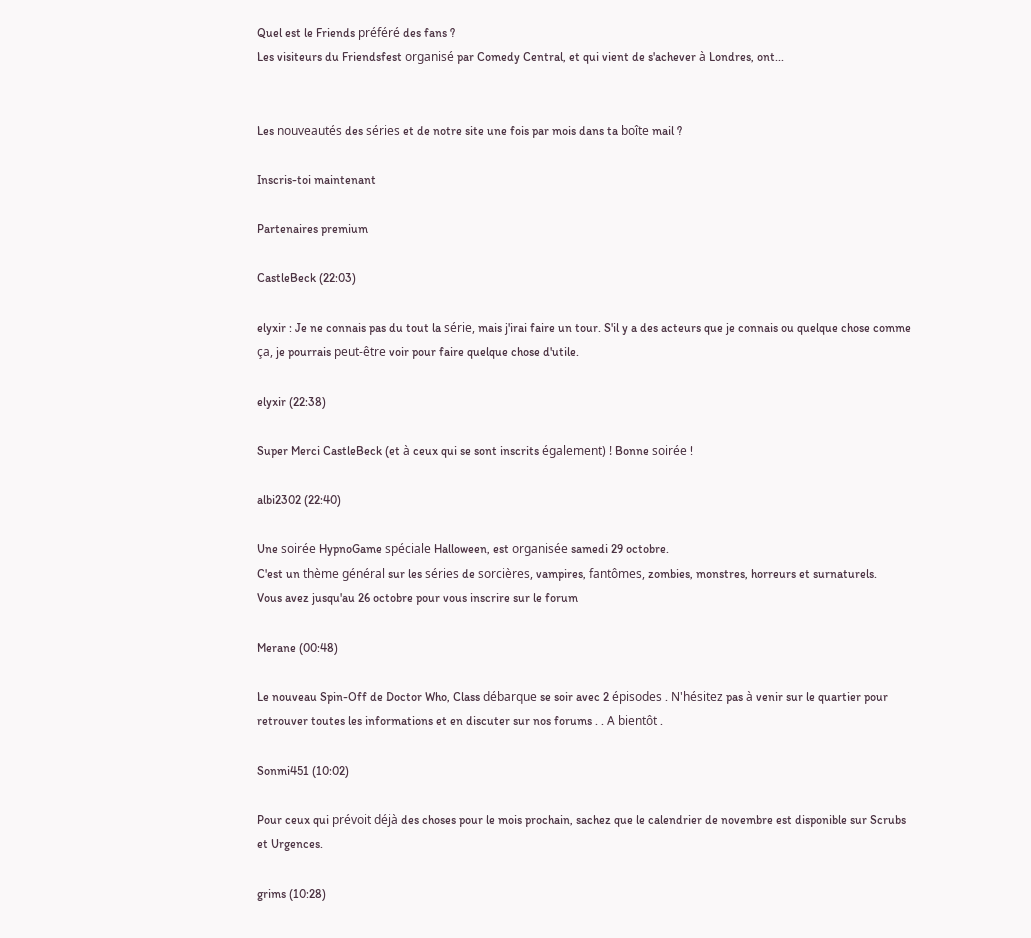Quel est le Friends préféré des fans ?
Les visiteurs du Friendsfest organisé par Comedy Central, et qui vient de s'achever à Londres, ont...


Les nouveautés des séries et de notre site une fois par mois dans ta boîte mail ?

Inscris-toi maintenant

Partenaires premium

CastleBeck (22:03)

elyxir : Je ne connais pas du tout la série, mais j'irai faire un tour. S'il y a des acteurs que je connais ou quelque chose comme ça, je pourrais peut-être voir pour faire quelque chose d'utile.

elyxir (22:38)

Super Merci CastleBeck (et à ceux qui se sont inscrits également) ! Bonne soirée !

albi2302 (22:40)

Une soirée HypnoGame spéciale Halloween, est organisée samedi 29 octobre.
C'est un thème général sur les séries de sorcières, vampires, fantômes, zombies, monstres, horreurs et surnaturels.
Vous avez jusqu'au 26 octobre pour vous inscrire sur le forum

Merane (00:48)

Le nouveau Spin-Off de Doctor Who, Class débarque se soir avec 2 épisodes . N'hésitez pas à venir sur le quartier pour retrouver toutes les informations et en discuter sur nos forums . . A bientôt .

Sonmi451 (10:02)

Pour ceux qui prévoit déjà des choses pour le mois prochain, sachez que le calendrier de novembre est disponible sur Scrubs et Urgences.

grims (10:28)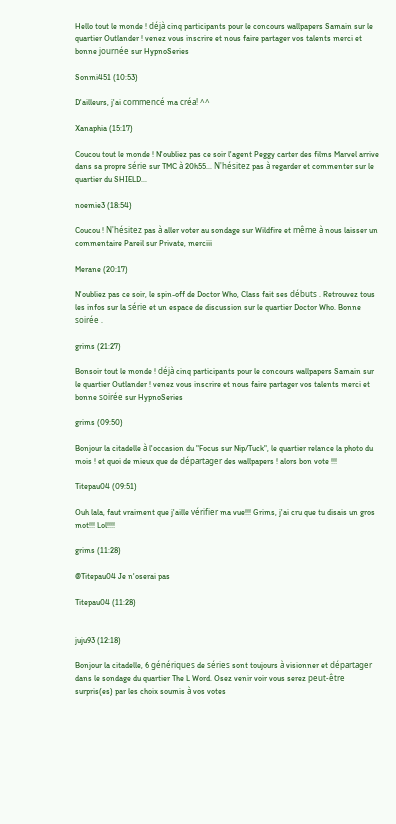Hello tout le monde ! déjà cinq participants pour le concours wallpapers Samain sur le quartier Outlander ! venez vous inscrire et nous faire partager vos talents merci et bonne journée sur HypnoSeries

Sonmi451 (10:53)

D'ailleurs, j'ai commencé ma créa! ^^

Xanaphia (15:17)

Coucou tout le monde ! N'oubliez pas ce soir l'agent Peggy carter des films Marvel arrive dans sa propre série sur TMC à 20h55... N'hésitez pas à regarder et commenter sur le quartier du SHIELD...

noemie3 (18:54)

Coucou ! N'hésitez pas à aller voter au sondage sur Wildfire et même à nous laisser un commentaire Pareil sur Private, merciii

Merane (20:17)

N'oubliez pas ce soir, le spin-off de Doctor Who, Class fait ses débuts . Retrouvez tous les infos sur la série et un espace de discussion sur le quartier Doctor Who. Bonne soirée .

grims (21:27)

Bonsoir tout le monde ! déjà cinq participants pour le concours wallpapers Samain sur le quartier Outlander ! venez vous inscrire et nous faire partager vos talents merci et bonne soirée sur HypnoSeries

grims (09:50)

Bonjour la citadelle à l'occasion du "Focus sur Nip/Tuck", le quartier relance la photo du mois ! et quoi de mieux que de départager des wallpapers ! alors bon vote !!!

Titepau04 (09:51)

Ouh lala, faut vraiment que j'aille vérifier ma vue!!! Grims, j'ai cru que tu disais un gros mot!!! Lol!!!!

grims (11:28)

@Titepau04 Je n'oserai pas

Titepau04 (11:28)


juju93 (12:18)

Bonjour la citadelle, 6 génériques de séries sont toujours à visionner et départager dans le sondage du quartier The L Word. Osez venir voir vous serez peut-être surpris(es) par les choix soumis à vos votes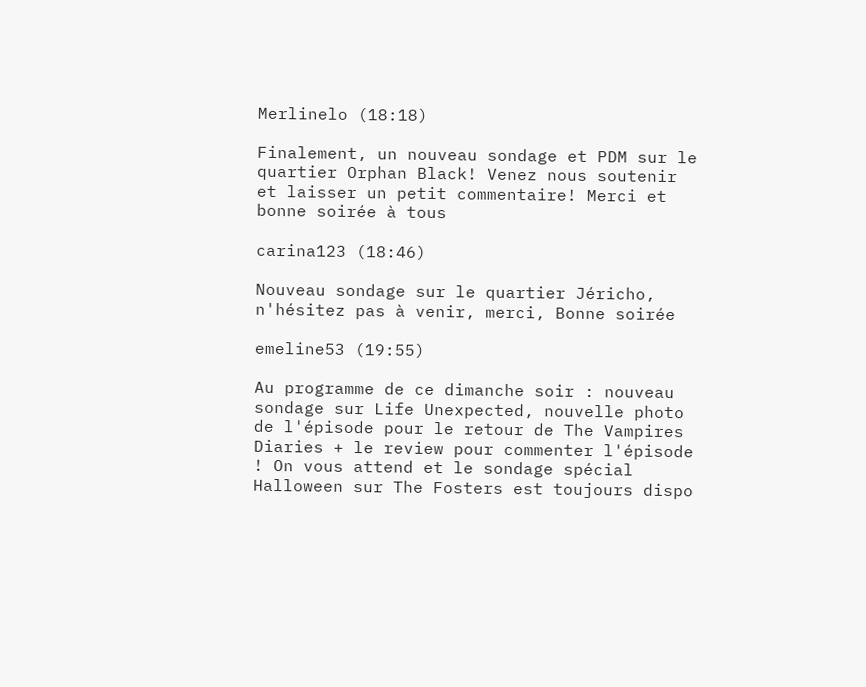Merlinelo (18:18)

Finalement, un nouveau sondage et PDM sur le quartier Orphan Black! Venez nous soutenir et laisser un petit commentaire! Merci et bonne soirée à tous

carina123 (18:46)

Nouveau sondage sur le quartier Jéricho, n'hésitez pas à venir, merci, Bonne soirée

emeline53 (19:55)

Au programme de ce dimanche soir : nouveau sondage sur Life Unexpected, nouvelle photo de l'épisode pour le retour de The Vampires Diaries + le review pour commenter l'épisode ! On vous attend et le sondage spécial Halloween sur The Fosters est toujours dispo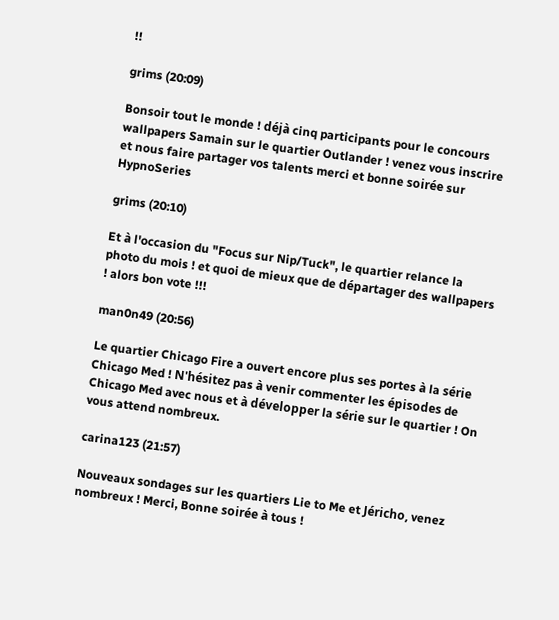!!

grims (20:09)

Bonsoir tout le monde ! déjà cinq participants pour le concours wallpapers Samain sur le quartier Outlander ! venez vous inscrire et nous faire partager vos talents merci et bonne soirée sur HypnoSeries

grims (20:10)

Et à l'occasion du "Focus sur Nip/Tuck", le quartier relance la photo du mois ! et quoi de mieux que de départager des wallpapers ! alors bon vote !!!

man0n49 (20:56)

Le quartier Chicago Fire a ouvert encore plus ses portes à la série Chicago Med ! N'hésitez pas à venir commenter les épisodes de Chicago Med avec nous et à développer la série sur le quartier ! On vous attend nombreux.

carina123 (21:57)

Nouveaux sondages sur les quartiers Lie to Me et Jéricho, venez nombreux ! Merci, Bonne soirée à tous !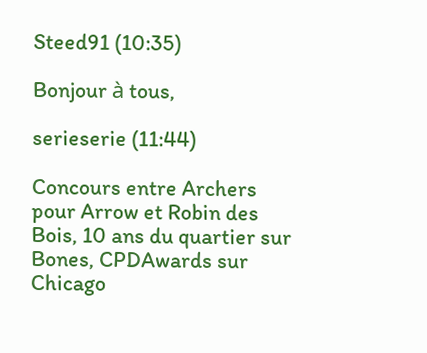Steed91 (10:35)

Bonjour à tous,

serieserie (11:44)

Concours entre Archers pour Arrow et Robin des Bois, 10 ans du quartier sur Bones, CPDAwards sur Chicago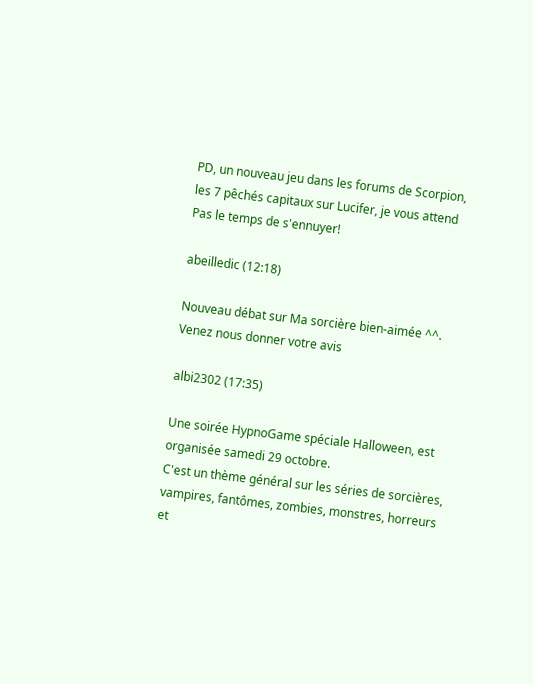PD, un nouveau jeu dans les forums de Scorpion, les 7 pêchés capitaux sur Lucifer, je vous attend Pas le temps de s'ennuyer!

abeilledic (12:18)

Nouveau débat sur Ma sorcière bien-aimée ^^. Venez nous donner votre avis

albi2302 (17:35)

Une soirée HypnoGame spéciale Halloween, est organisée samedi 29 octobre.
C'est un thème général sur les séries de sorcières, vampires, fantômes, zombies, monstres, horreurs et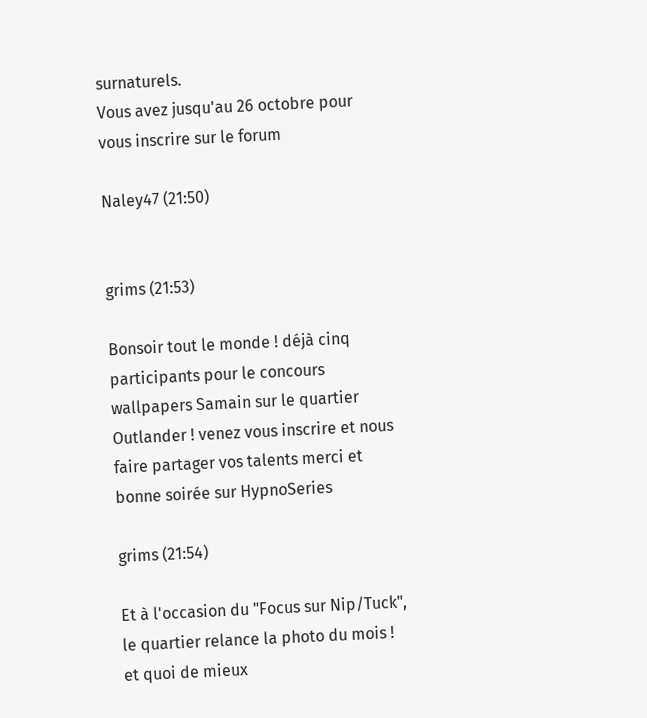surnaturels.
Vous avez jusqu'au 26 octobre pour vous inscrire sur le forum

Naley47 (21:50)


grims (21:53)

Bonsoir tout le monde ! déjà cinq participants pour le concours wallpapers Samain sur le quartier Outlander ! venez vous inscrire et nous faire partager vos talents merci et bonne soirée sur HypnoSeries

grims (21:54)

Et à l'occasion du "Focus sur Nip/Tuck", le quartier relance la photo du mois ! et quoi de mieux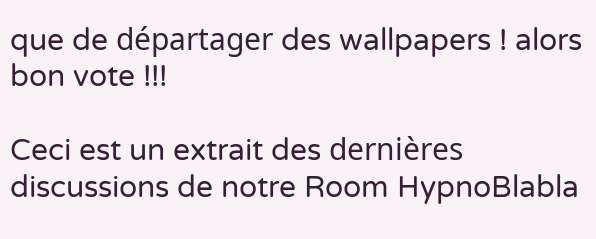que de départager des wallpapers ! alors bon vote !!!

Ceci est un extrait des dernières discussions de notre Room HypnoBlabla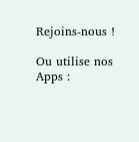Rejoins-nous !

Ou utilise nos Apps :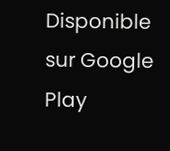Disponible sur Google Play